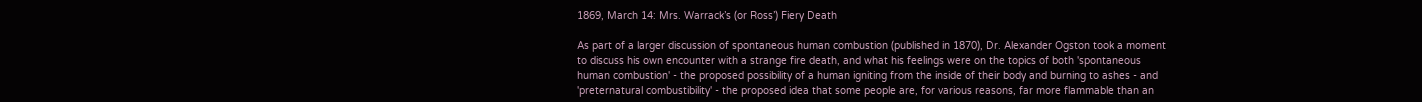1869, March 14: Mrs. Warrack’s (or Ross’) Fiery Death

As part of a larger discussion of spontaneous human combustion (published in 1870), Dr. Alexander Ogston took a moment to discuss his own encounter with a strange fire death, and what his feelings were on the topics of both 'spontaneous human combustion' - the proposed possibility of a human igniting from the inside of their body and burning to ashes - and 'preternatural combustibility' - the proposed idea that some people are, for various reasons, far more flammable than an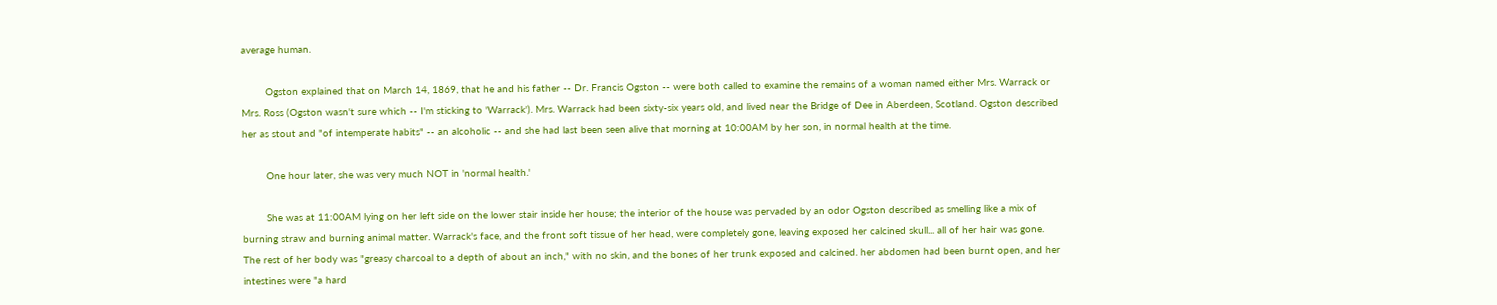average human.

        Ogston explained that on March 14, 1869, that he and his father -- Dr. Francis Ogston -- were both called to examine the remains of a woman named either Mrs. Warrack or Mrs. Ross (Ogston wasn't sure which -- I'm sticking to 'Warrack'). Mrs. Warrack had been sixty-six years old, and lived near the Bridge of Dee in Aberdeen, Scotland. Ogston described her as stout and "of intemperate habits" -- an alcoholic -- and she had last been seen alive that morning at 10:00AM by her son, in normal health at the time.

        One hour later, she was very much NOT in 'normal health.'

        She was at 11:00AM lying on her left side on the lower stair inside her house; the interior of the house was pervaded by an odor Ogston described as smelling like a mix of burning straw and burning animal matter. Warrack's face, and the front soft tissue of her head, were completely gone, leaving exposed her calcined skull... all of her hair was gone. The rest of her body was "greasy charcoal to a depth of about an inch," with no skin, and the bones of her trunk exposed and calcined. her abdomen had been burnt open, and her intestines were "a hard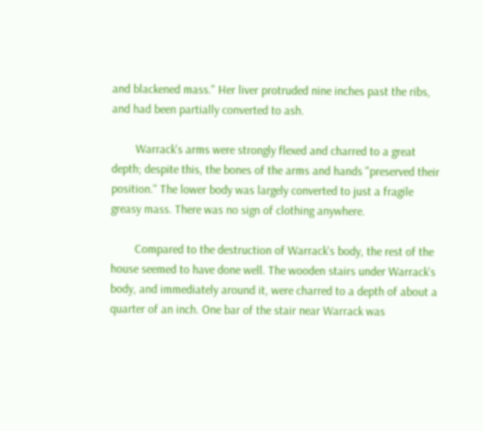and blackened mass." Her liver protruded nine inches past the ribs, and had been partially converted to ash.

        Warrack's arms were strongly flexed and charred to a great depth; despite this, the bones of the arms and hands "preserved their position." The lower body was largely converted to just a fragile greasy mass. There was no sign of clothing anywhere.

        Compared to the destruction of Warrack's body, the rest of the house seemed to have done well. The wooden stairs under Warrack's body, and immediately around it, were charred to a depth of about a quarter of an inch. One bar of the stair near Warrack was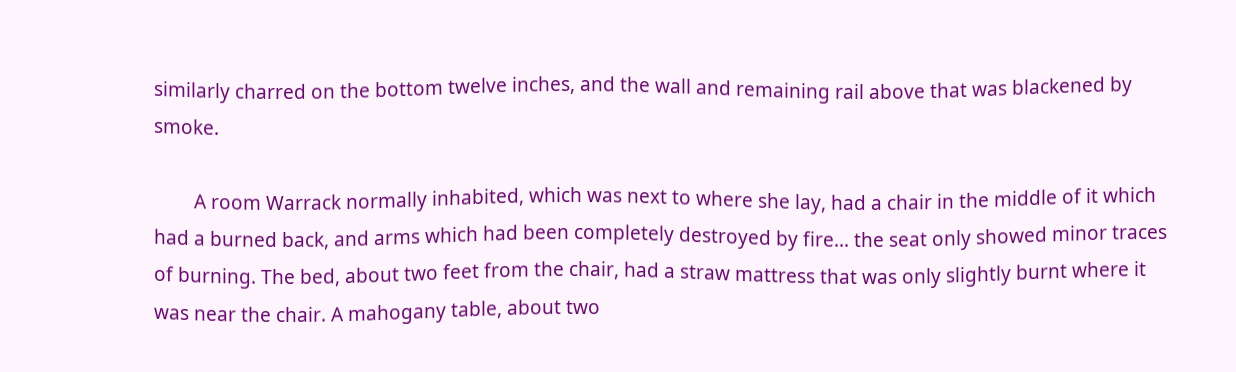similarly charred on the bottom twelve inches, and the wall and remaining rail above that was blackened by smoke.

        A room Warrack normally inhabited, which was next to where she lay, had a chair in the middle of it which had a burned back, and arms which had been completely destroyed by fire... the seat only showed minor traces of burning. The bed, about two feet from the chair, had a straw mattress that was only slightly burnt where it was near the chair. A mahogany table, about two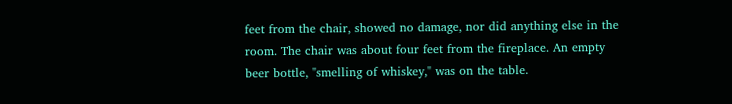feet from the chair, showed no damage, nor did anything else in the room. The chair was about four feet from the fireplace. An empty beer bottle, "smelling of whiskey," was on the table.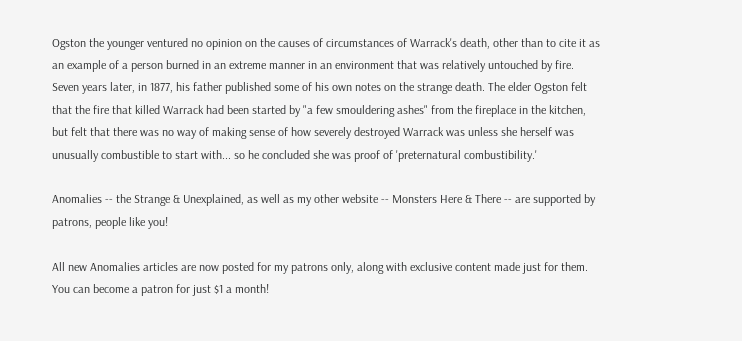Ogston the younger ventured no opinion on the causes of circumstances of Warrack's death, other than to cite it as an example of a person burned in an extreme manner in an environment that was relatively untouched by fire. Seven years later, in 1877, his father published some of his own notes on the strange death. The elder Ogston felt that the fire that killed Warrack had been started by "a few smouldering ashes" from the fireplace in the kitchen, but felt that there was no way of making sense of how severely destroyed Warrack was unless she herself was unusually combustible to start with... so he concluded she was proof of 'preternatural combustibility.'

Anomalies -- the Strange & Unexplained, as well as my other website -- Monsters Here & There -- are supported by patrons, people like you!

All new Anomalies articles are now posted for my patrons only, along with exclusive content made just for them. You can become a patron for just $1 a month!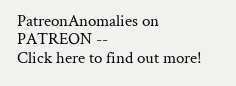PatreonAnomalies on PATREON --
Click here to find out more!